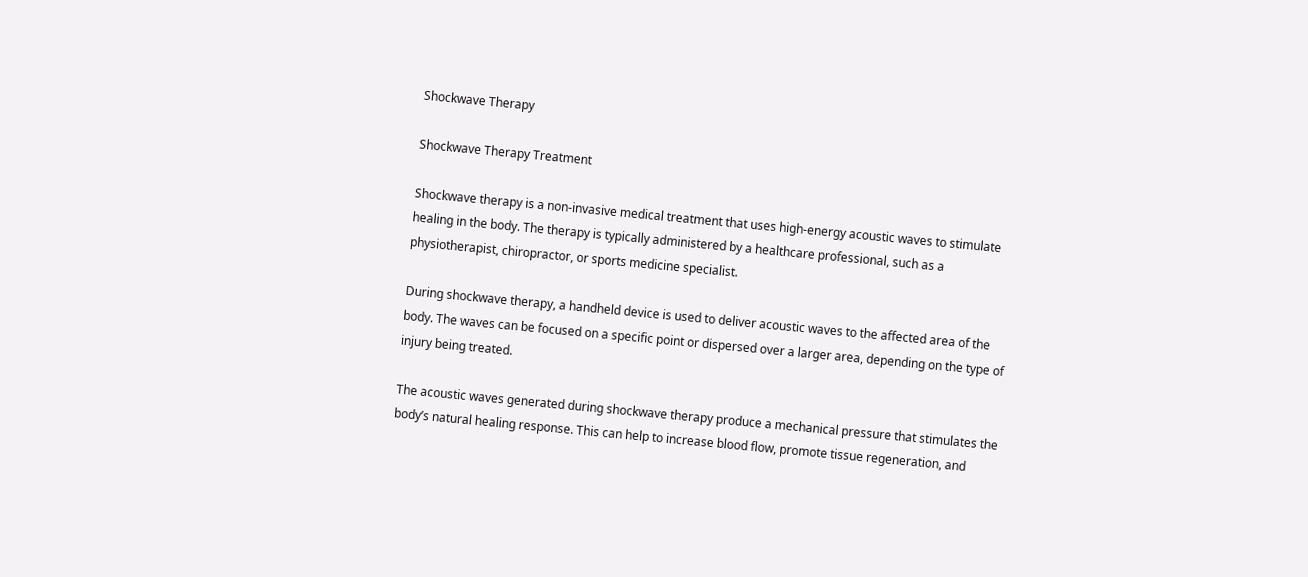Shockwave Therapy

Shockwave Therapy Treatment

Shockwave therapy is a non-invasive medical treatment that uses high-energy acoustic waves to stimulate healing in the body. The therapy is typically administered by a healthcare professional, such as a physiotherapist, chiropractor, or sports medicine specialist.

During shockwave therapy, a handheld device is used to deliver acoustic waves to the affected area of the body. The waves can be focused on a specific point or dispersed over a larger area, depending on the type of injury being treated.

The acoustic waves generated during shockwave therapy produce a mechanical pressure that stimulates the body’s natural healing response. This can help to increase blood flow, promote tissue regeneration, and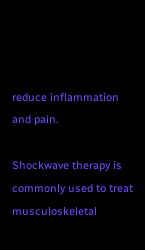reduce inflammation and pain.

Shockwave therapy is commonly used to treat musculoskeletal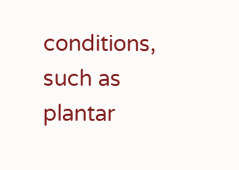conditions, such as plantar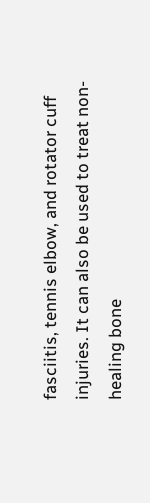fasciitis, tennis elbow, and rotator cuff injuries. It can also be used to treat non-healing bone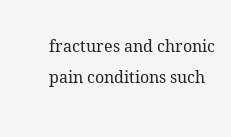fractures and chronic pain conditions such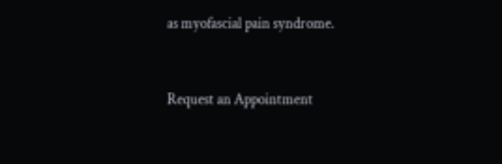as myofascial pain syndrome.


Request an Appointment